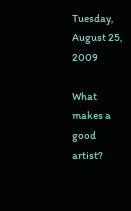Tuesday, August 25, 2009

What makes a good artist?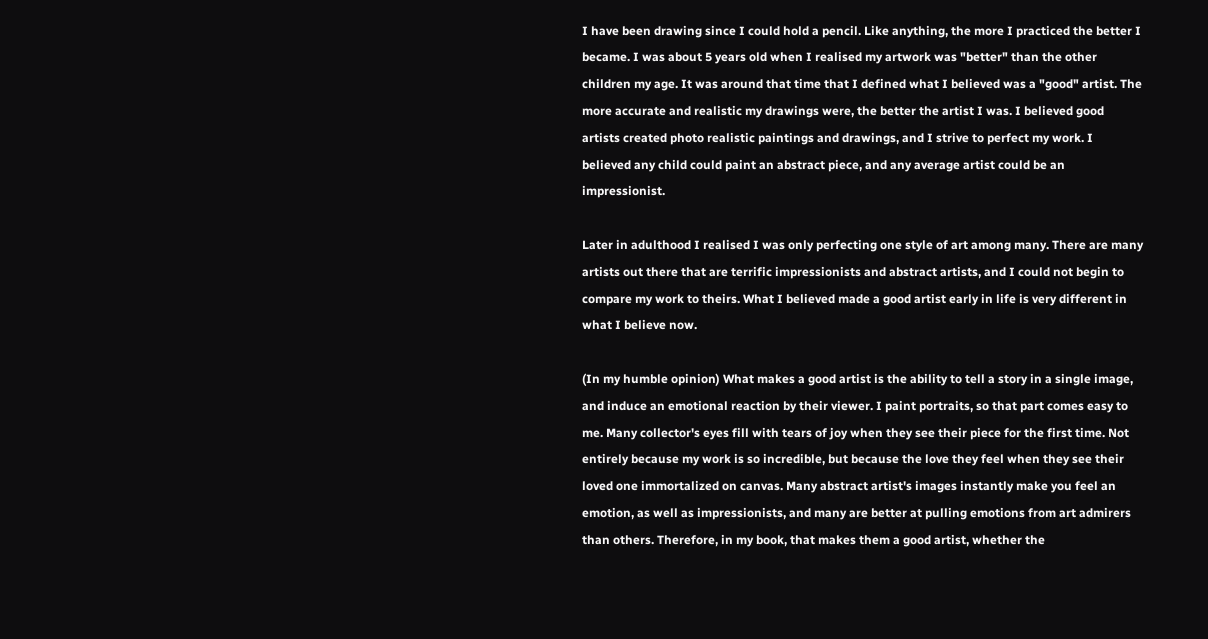I have been drawing since I could hold a pencil. Like anything, the more I practiced the better I became. I was about 5 years old when I realised my artwork was "better" than the other children my age. It was around that time that I defined what I believed was a "good" artist. The more accurate and realistic my drawings were, the better the artist I was. I believed good artists created photo realistic paintings and drawings, and I strive to perfect my work. I believed any child could paint an abstract piece, and any average artist could be an impressionist.

Later in adulthood I realised I was only perfecting one style of art among many. There are many artists out there that are terrific impressionists and abstract artists, and I could not begin to compare my work to theirs. What I believed made a good artist early in life is very different in what I believe now.

(In my humble opinion) What makes a good artist is the ability to tell a story in a single image, and induce an emotional reaction by their viewer. I paint portraits, so that part comes easy to me. Many collector's eyes fill with tears of joy when they see their piece for the first time. Not entirely because my work is so incredible, but because the love they feel when they see their loved one immortalized on canvas. Many abstract artist's images instantly make you feel an emotion, as well as impressionists, and many are better at pulling emotions from art admirers than others. Therefore, in my book, that makes them a good artist, whether the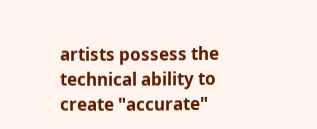artists possess the technical ability to create "accurate"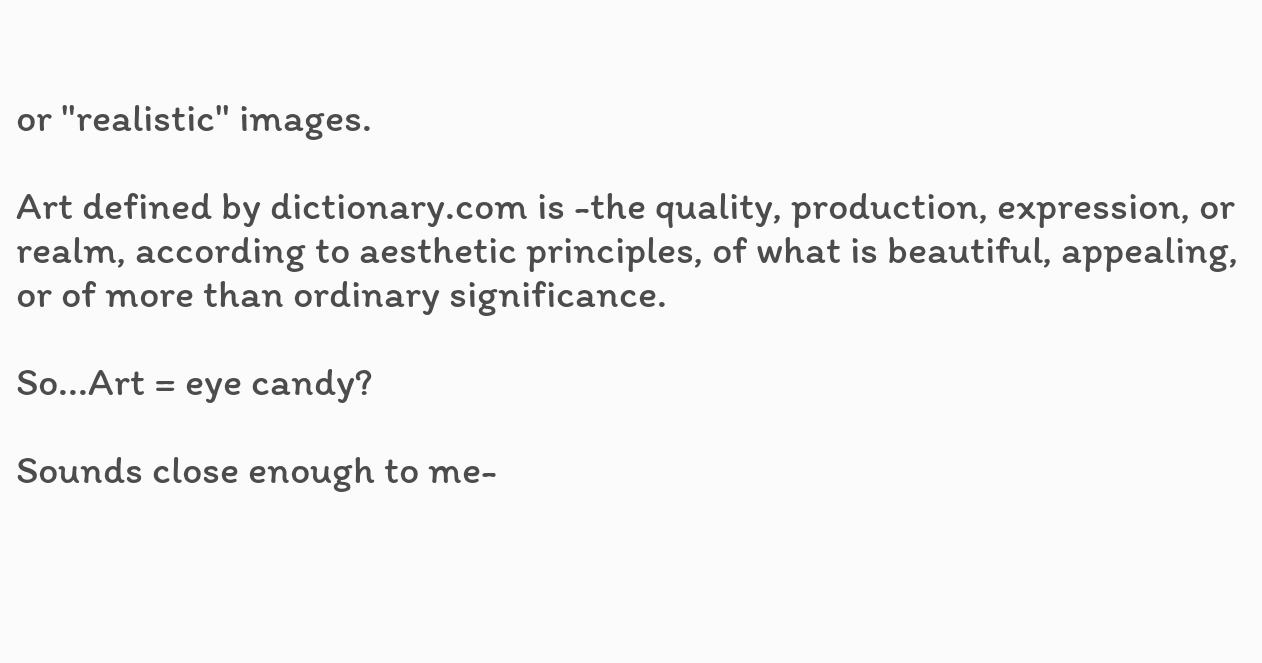or "realistic" images.

Art defined by dictionary.com is -the quality, production, expression, or realm, according to aesthetic principles, of what is beautiful, appealing, or of more than ordinary significance.

So...Art = eye candy?

Sounds close enough to me-